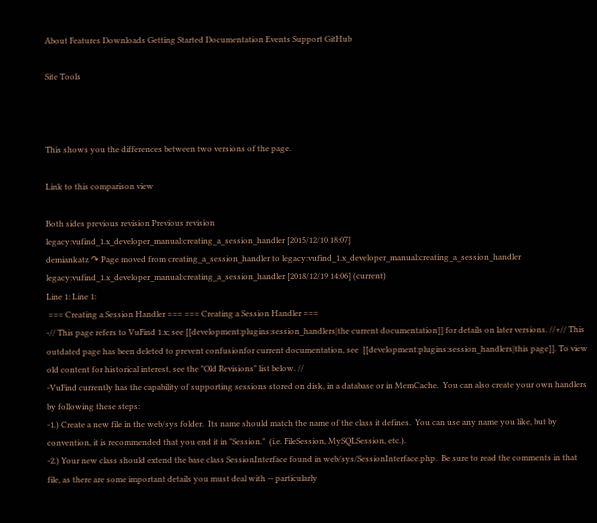About Features Downloads Getting Started Documentation Events Support GitHub

Site Tools



This shows you the differences between two versions of the page.

Link to this comparison view

Both sides previous revision Previous revision
legacy:vufind_1.x_developer_manual:creating_a_session_handler [2015/12/10 18:07]
demiankatz ↷ Page moved from creating_a_session_handler to legacy:vufind_1.x_developer_manual:creating_a_session_handler
legacy:vufind_1.x_developer_manual:creating_a_session_handler [2018/12/19 14:06] (current)
Line 1: Line 1:
 === Creating a Session Handler === === Creating a Session Handler ===
-// This page refers to VuFind 1.x; see [[development:plugins:session_handlers|the current documentation]] for details on later versions. //+// This outdated page has been deleted to prevent confusionfor current documentation, see  [[development:plugins:session_handlers|this page]]. To view old content for historical interest, see the "Old Revisions" list below. //
-VuFind currently has the capability of supporting sessions stored on disk, in a database or in MemCache.  You can also create your own handlers by following these steps:
-1.) Create a new file in the web/sys folder.  Its name should match the name of the class it defines.  You can use any name you like, but by convention, it is recommended that you end it in "Session."  (i.e. FileSession, MySQLSession, etc.).
-2.) Your new class should extend the base class SessionInterface found in web/sys/SessionInterface.php.  Be sure to read the comments in that file, as there are some important details you must deal with -- particularly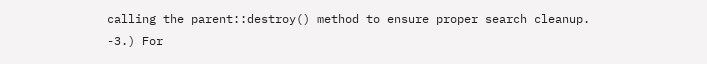calling the parent::destroy() method to ensure proper search cleanup.
-3.) For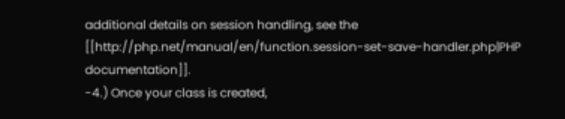additional details on session handling, see the [[http://php.net/manual/en/function.session-set-save-handler.php|PHP documentation]].
-4.) Once your class is created,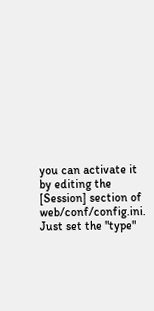you can activate it by editing the [Session] section of web/conf/config.ini.  Just set the "type"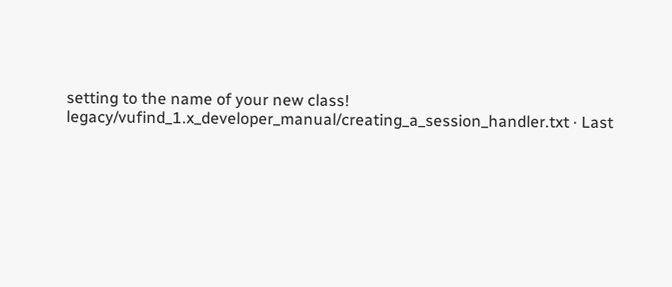setting to the name of your new class!
legacy/vufind_1.x_developer_manual/creating_a_session_handler.txt · Last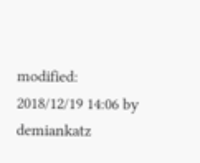modified: 2018/12/19 14:06 by demiankatz